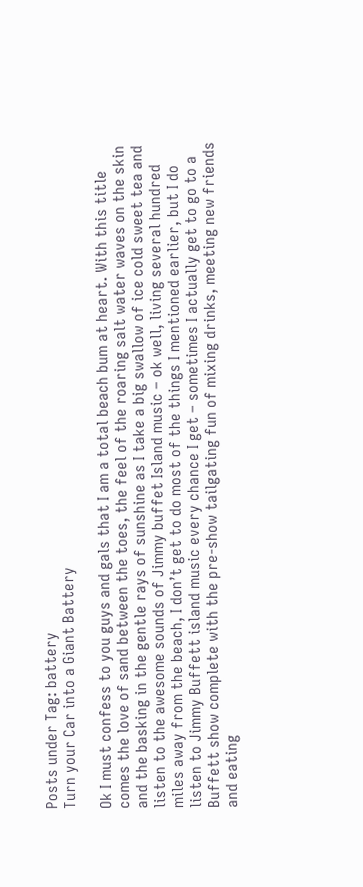Posts under Tag: battery
Turn your Car into a Giant Battery

Ok I must confess to you guys and gals that I am a total beach bum at heart. With this title comes the love of sand between the toes, the feel of the roaring salt water waves on the skin and the basking in the gentle rays of sunshine as I take a big swallow of ice cold sweet tea and listen to the awesome sounds of Jimmy buffet Island music – ok well, living several hundred miles away from the beach, I don’t get to do most of the things I mentioned earlier, but I do listen to Jimmy Buffett island music every chance I get – sometimes I actually get to go to a Buffett show complete with the pre-show tailgating fun of mixing drinks, meeting new friends and eating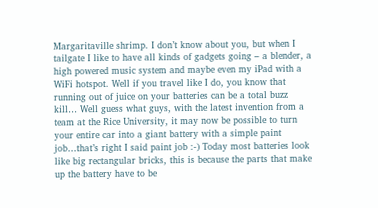Margaritaville shrimp. I don’t know about you, but when I tailgate I like to have all kinds of gadgets going – a blender, a high powered music system and maybe even my iPad with a WiFi hotspot. Well if you travel like I do, you know that running out of juice on your batteries can be a total buzz kill… Well guess what guys, with the latest invention from a team at the Rice University, it may now be possible to turn your entire car into a giant battery with a simple paint job…that’s right I said paint job :-) Today most batteries look like big rectangular bricks, this is because the parts that make up the battery have to be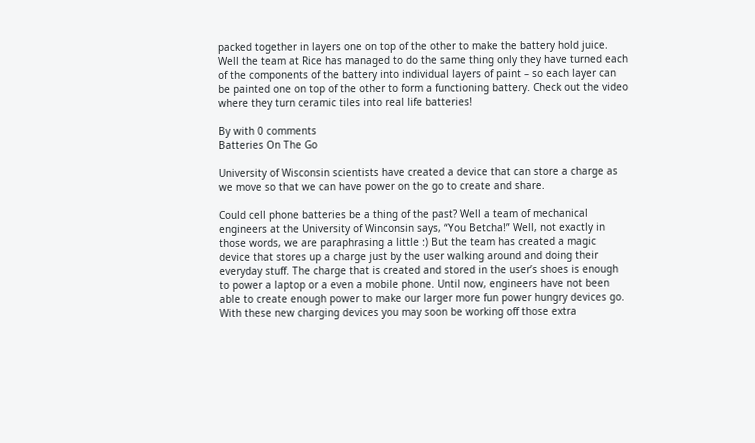packed together in layers one on top of the other to make the battery hold juice. Well the team at Rice has managed to do the same thing only they have turned each of the components of the battery into individual layers of paint – so each layer can be painted one on top of the other to form a functioning battery. Check out the video where they turn ceramic tiles into real life batteries!

By with 0 comments
Batteries On The Go

University of Wisconsin scientists have created a device that can store a charge as we move so that we can have power on the go to create and share.

Could cell phone batteries be a thing of the past? Well a team of mechanical engineers at the University of Winconsin says, “You Betcha!” Well, not exactly in those words, we are paraphrasing a little :) But the team has created a magic device that stores up a charge just by the user walking around and doing their everyday stuff. The charge that is created and stored in the user’s shoes is enough to power a laptop or a even a mobile phone. Until now, engineers have not been able to create enough power to make our larger more fun power hungry devices go. With these new charging devices you may soon be working off those extra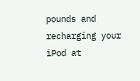pounds and recharging your iPod at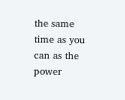the same time as you can as the power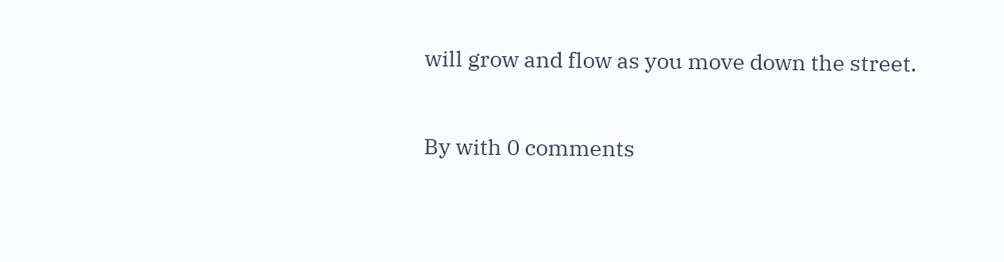will grow and flow as you move down the street.

By with 0 comments